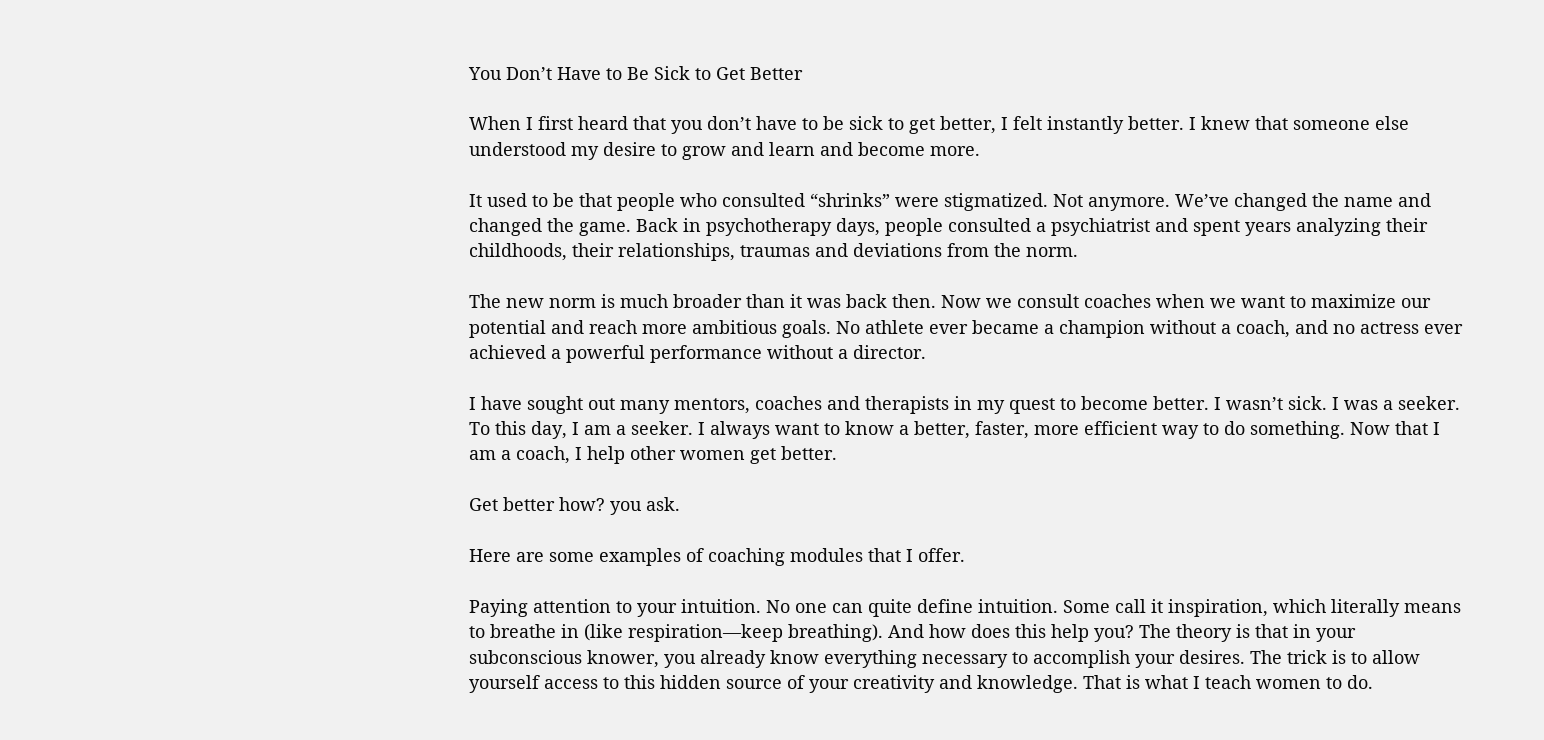You Don’t Have to Be Sick to Get Better

When I first heard that you don’t have to be sick to get better, I felt instantly better. I knew that someone else understood my desire to grow and learn and become more.

It used to be that people who consulted “shrinks” were stigmatized. Not anymore. We’ve changed the name and changed the game. Back in psychotherapy days, people consulted a psychiatrist and spent years analyzing their childhoods, their relationships, traumas and deviations from the norm.

The new norm is much broader than it was back then. Now we consult coaches when we want to maximize our potential and reach more ambitious goals. No athlete ever became a champion without a coach, and no actress ever achieved a powerful performance without a director.

I have sought out many mentors, coaches and therapists in my quest to become better. I wasn’t sick. I was a seeker. To this day, I am a seeker. I always want to know a better, faster, more efficient way to do something. Now that I am a coach, I help other women get better.

Get better how? you ask.

Here are some examples of coaching modules that I offer.

Paying attention to your intuition. No one can quite define intuition. Some call it inspiration, which literally means to breathe in (like respiration—keep breathing). And how does this help you? The theory is that in your subconscious knower, you already know everything necessary to accomplish your desires. The trick is to allow yourself access to this hidden source of your creativity and knowledge. That is what I teach women to do.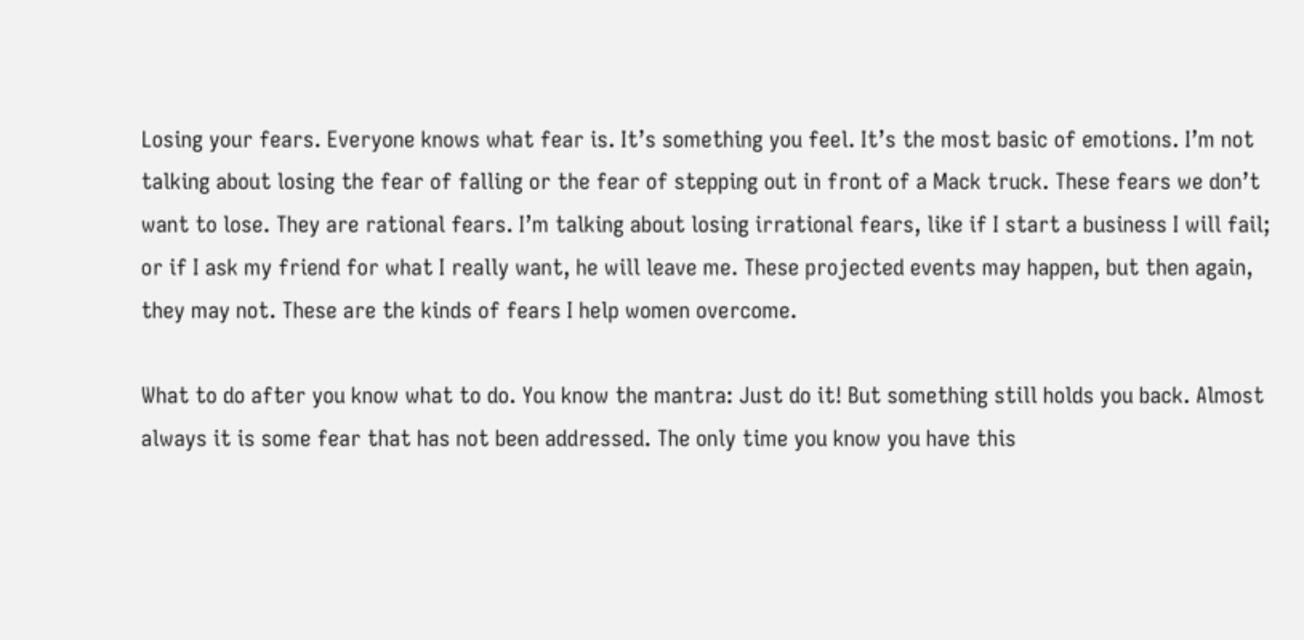Losing your fears. Everyone knows what fear is. It’s something you feel. It’s the most basic of emotions. I’m not talking about losing the fear of falling or the fear of stepping out in front of a Mack truck. These fears we don’t want to lose. They are rational fears. I’m talking about losing irrational fears, like if I start a business I will fail; or if I ask my friend for what I really want, he will leave me. These projected events may happen, but then again, they may not. These are the kinds of fears I help women overcome.

What to do after you know what to do. You know the mantra: Just do it! But something still holds you back. Almost always it is some fear that has not been addressed. The only time you know you have this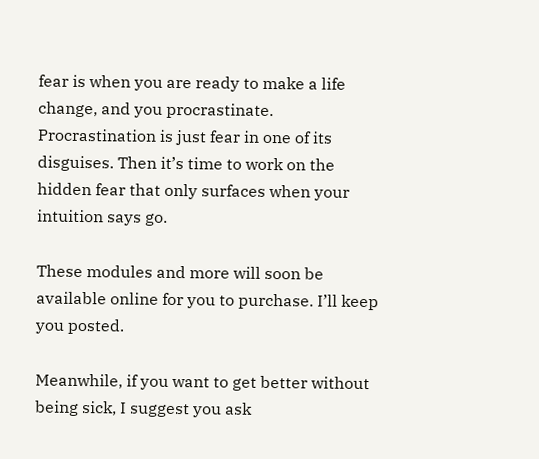fear is when you are ready to make a life change, and you procrastinate. Procrastination is just fear in one of its disguises. Then it’s time to work on the hidden fear that only surfaces when your intuition says go.

These modules and more will soon be available online for you to purchase. I’ll keep you posted.

Meanwhile, if you want to get better without being sick, I suggest you ask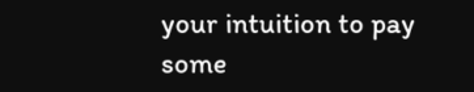your intuition to pay some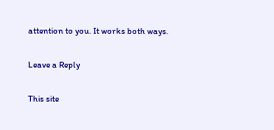attention to you. It works both ways.

Leave a Reply

This site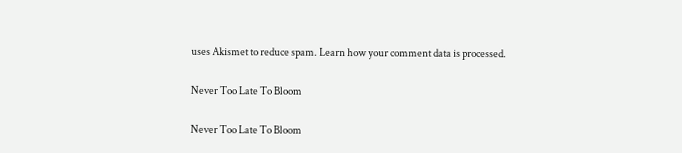uses Akismet to reduce spam. Learn how your comment data is processed.

Never Too Late To Bloom

Never Too Late To Bloom